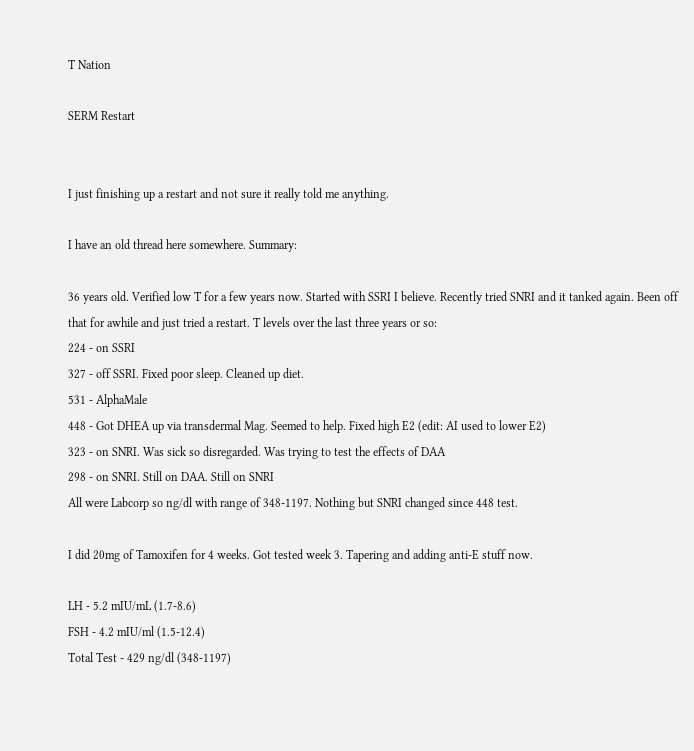T Nation

SERM Restart


I just finishing up a restart and not sure it really told me anything.

I have an old thread here somewhere. Summary:

36 years old. Verified low T for a few years now. Started with SSRI I believe. Recently tried SNRI and it tanked again. Been off that for awhile and just tried a restart. T levels over the last three years or so:
224 - on SSRI
327 - off SSRI. Fixed poor sleep. Cleaned up diet.
531 - AlphaMale
448 - Got DHEA up via transdermal Mag. Seemed to help. Fixed high E2 (edit: AI used to lower E2)
323 - on SNRI. Was sick so disregarded. Was trying to test the effects of DAA
298 - on SNRI. Still on DAA. Still on SNRI
All were Labcorp so ng/dl with range of 348-1197. Nothing but SNRI changed since 448 test.

I did 20mg of Tamoxifen for 4 weeks. Got tested week 3. Tapering and adding anti-E stuff now.

LH - 5.2 mIU/mL (1.7-8.6)
FSH - 4.2 mIU/ml (1.5-12.4)
Total Test - 429 ng/dl (348-1197)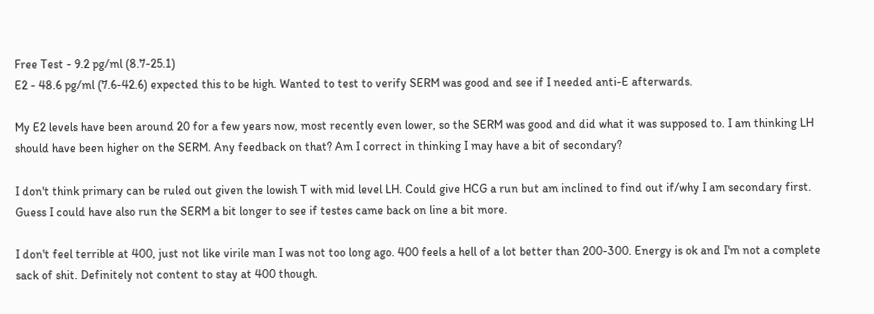Free Test - 9.2 pg/ml (8.7-25.1)
E2 - 48.6 pg/ml (7.6-42.6) expected this to be high. Wanted to test to verify SERM was good and see if I needed anti-E afterwards.

My E2 levels have been around 20 for a few years now, most recently even lower, so the SERM was good and did what it was supposed to. I am thinking LH should have been higher on the SERM. Any feedback on that? Am I correct in thinking I may have a bit of secondary?

I don't think primary can be ruled out given the lowish T with mid level LH. Could give HCG a run but am inclined to find out if/why I am secondary first. Guess I could have also run the SERM a bit longer to see if testes came back on line a bit more.

I don't feel terrible at 400, just not like virile man I was not too long ago. 400 feels a hell of a lot better than 200-300. Energy is ok and I'm not a complete sack of shit. Definitely not content to stay at 400 though.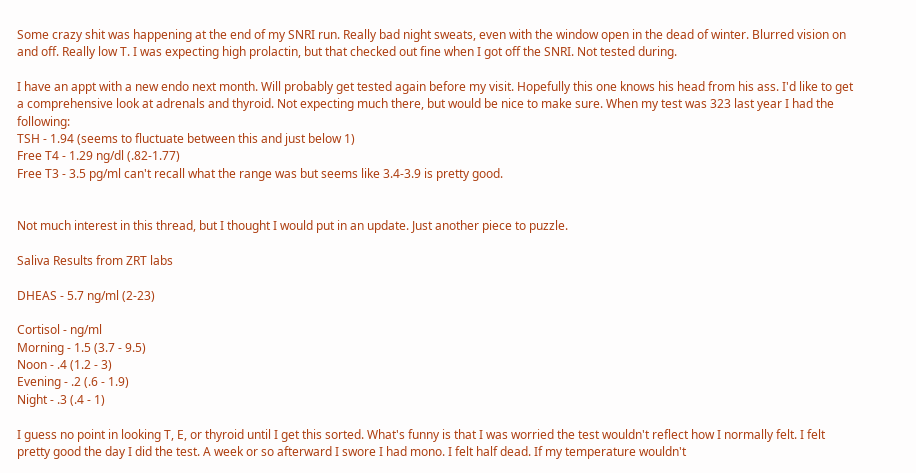Some crazy shit was happening at the end of my SNRI run. Really bad night sweats, even with the window open in the dead of winter. Blurred vision on and off. Really low T. I was expecting high prolactin, but that checked out fine when I got off the SNRI. Not tested during.

I have an appt with a new endo next month. Will probably get tested again before my visit. Hopefully this one knows his head from his ass. I'd like to get a comprehensive look at adrenals and thyroid. Not expecting much there, but would be nice to make sure. When my test was 323 last year I had the following:
TSH - 1.94 (seems to fluctuate between this and just below 1)
Free T4 - 1.29 ng/dl (.82-1.77)
Free T3 - 3.5 pg/ml can't recall what the range was but seems like 3.4-3.9 is pretty good.


Not much interest in this thread, but I thought I would put in an update. Just another piece to puzzle.

Saliva Results from ZRT labs

DHEAS - 5.7 ng/ml (2-23)

Cortisol - ng/ml
Morning - 1.5 (3.7 - 9.5)
Noon - .4 (1.2 - 3)
Evening - .2 (.6 - 1.9)
Night - .3 (.4 - 1)

I guess no point in looking T, E, or thyroid until I get this sorted. What's funny is that I was worried the test wouldn't reflect how I normally felt. I felt pretty good the day I did the test. A week or so afterward I swore I had mono. I felt half dead. If my temperature wouldn't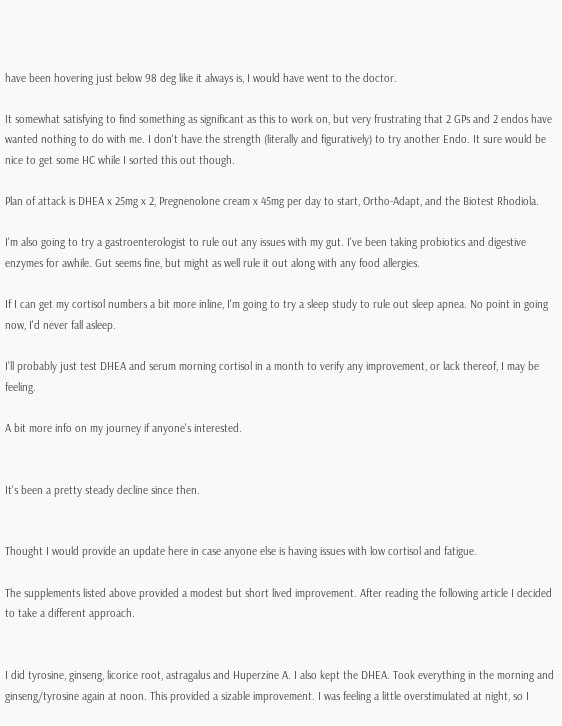have been hovering just below 98 deg like it always is, I would have went to the doctor.

It somewhat satisfying to find something as significant as this to work on, but very frustrating that 2 GPs and 2 endos have wanted nothing to do with me. I don't have the strength (literally and figuratively) to try another Endo. It sure would be nice to get some HC while I sorted this out though.

Plan of attack is DHEA x 25mg x 2, Pregnenolone cream x 45mg per day to start, Ortho-Adapt, and the Biotest Rhodiola.

I'm also going to try a gastroenterologist to rule out any issues with my gut. I've been taking probiotics and digestive enzymes for awhile. Gut seems fine, but might as well rule it out along with any food allergies.

If I can get my cortisol numbers a bit more inline, I'm going to try a sleep study to rule out sleep apnea. No point in going now, I'd never fall asleep.

I'll probably just test DHEA and serum morning cortisol in a month to verify any improvement, or lack thereof, I may be feeling.

A bit more info on my journey if anyone's interested.


It's been a pretty steady decline since then.


Thought I would provide an update here in case anyone else is having issues with low cortisol and fatigue.

The supplements listed above provided a modest but short lived improvement. After reading the following article I decided to take a different approach.


I did tyrosine, ginseng, licorice root, astragalus and Huperzine A. I also kept the DHEA. Took everything in the morning and ginseng/tyrosine again at noon. This provided a sizable improvement. I was feeling a little overstimulated at night, so I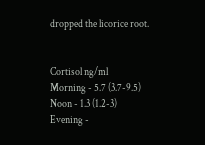dropped the licorice root.


Cortisol ng/ml
Morning - 5.7 (3.7-9.5)
Noon - 1.3 (1.2-3)
Evening -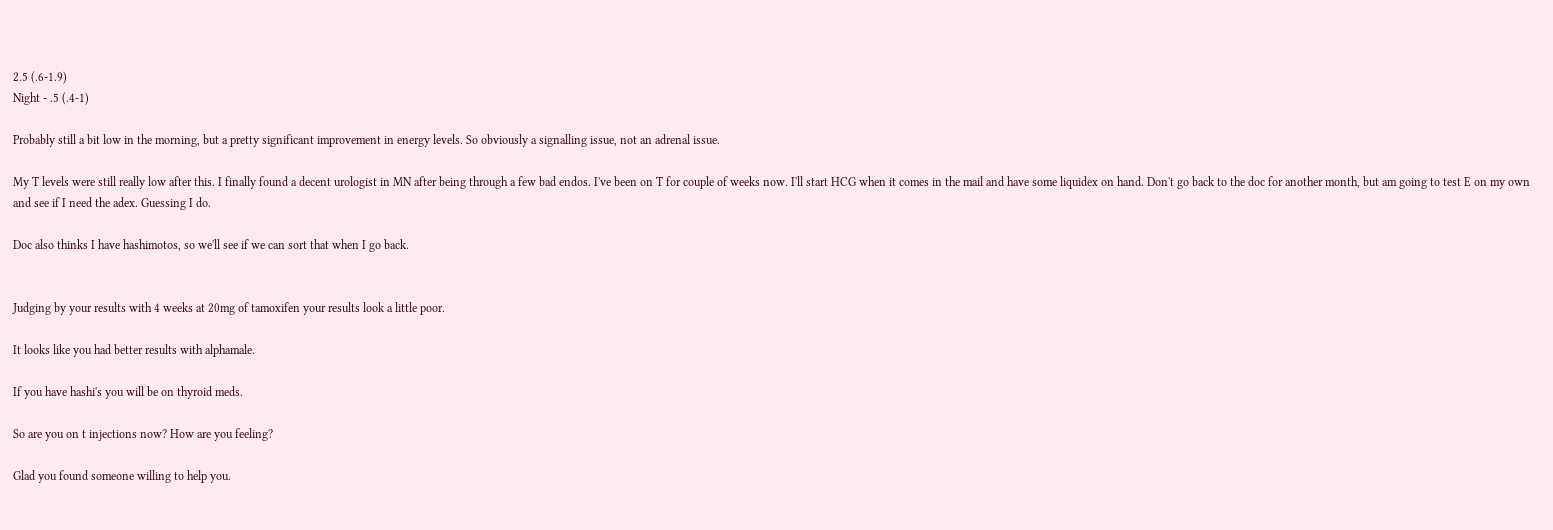2.5 (.6-1.9)
Night - .5 (.4-1)

Probably still a bit low in the morning, but a pretty significant improvement in energy levels. So obviously a signalling issue, not an adrenal issue.

My T levels were still really low after this. I finally found a decent urologist in MN after being through a few bad endos. I've been on T for couple of weeks now. I'll start HCG when it comes in the mail and have some liquidex on hand. Don't go back to the doc for another month, but am going to test E on my own and see if I need the adex. Guessing I do.

Doc also thinks I have hashimotos, so we'll see if we can sort that when I go back.


Judging by your results with 4 weeks at 20mg of tamoxifen your results look a little poor.

It looks like you had better results with alphamale.

If you have hashi's you will be on thyroid meds.

So are you on t injections now? How are you feeling?

Glad you found someone willing to help you.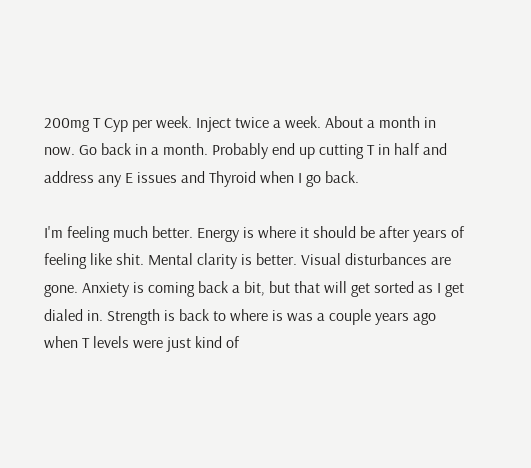200mg T Cyp per week. Inject twice a week. About a month in now. Go back in a month. Probably end up cutting T in half and address any E issues and Thyroid when I go back.

I'm feeling much better. Energy is where it should be after years of feeling like shit. Mental clarity is better. Visual disturbances are gone. Anxiety is coming back a bit, but that will get sorted as I get dialed in. Strength is back to where is was a couple years ago when T levels were just kind of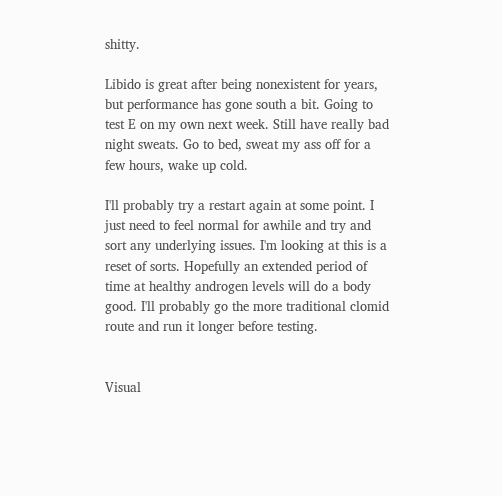shitty.

Libido is great after being nonexistent for years, but performance has gone south a bit. Going to test E on my own next week. Still have really bad night sweats. Go to bed, sweat my ass off for a few hours, wake up cold.

I'll probably try a restart again at some point. I just need to feel normal for awhile and try and sort any underlying issues. I'm looking at this is a reset of sorts. Hopefully an extended period of time at healthy androgen levels will do a body good. I'll probably go the more traditional clomid route and run it longer before testing.


Visual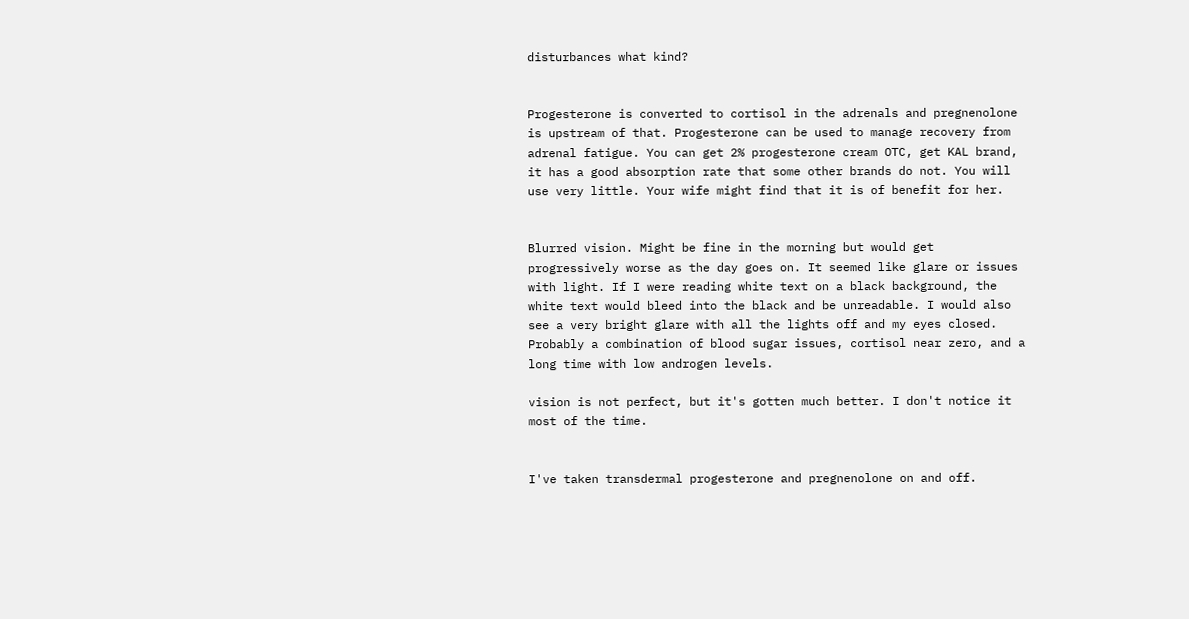disturbances what kind?


Progesterone is converted to cortisol in the adrenals and pregnenolone is upstream of that. Progesterone can be used to manage recovery from adrenal fatigue. You can get 2% progesterone cream OTC, get KAL brand, it has a good absorption rate that some other brands do not. You will use very little. Your wife might find that it is of benefit for her.


Blurred vision. Might be fine in the morning but would get progressively worse as the day goes on. It seemed like glare or issues with light. If I were reading white text on a black background, the white text would bleed into the black and be unreadable. I would also see a very bright glare with all the lights off and my eyes closed. Probably a combination of blood sugar issues, cortisol near zero, and a long time with low androgen levels.

vision is not perfect, but it's gotten much better. I don't notice it most of the time.


I've taken transdermal progesterone and pregnenolone on and off.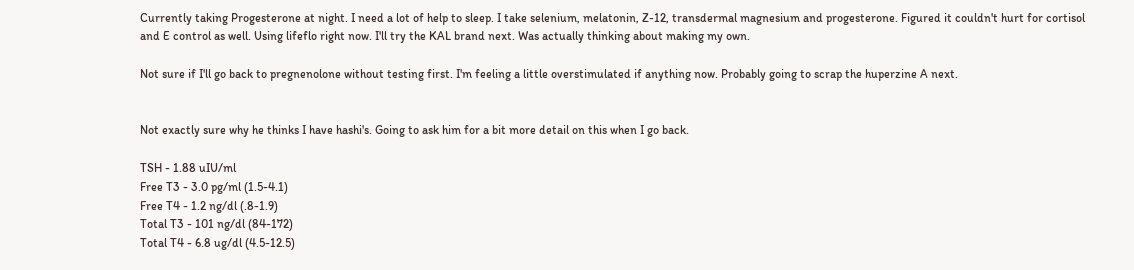Currently taking Progesterone at night. I need a lot of help to sleep. I take selenium, melatonin, Z-12, transdermal magnesium and progesterone. Figured it couldn't hurt for cortisol and E control as well. Using lifeflo right now. I'll try the KAL brand next. Was actually thinking about making my own.

Not sure if I'll go back to pregnenolone without testing first. I'm feeling a little overstimulated if anything now. Probably going to scrap the huperzine A next.


Not exactly sure why he thinks I have hashi's. Going to ask him for a bit more detail on this when I go back.

TSH - 1.88 uIU/ml
Free T3 - 3.0 pg/ml (1.5-4.1)
Free T4 - 1.2 ng/dl (.8-1.9)
Total T3 - 101 ng/dl (84-172)
Total T4 - 6.8 ug/dl (4.5-12.5)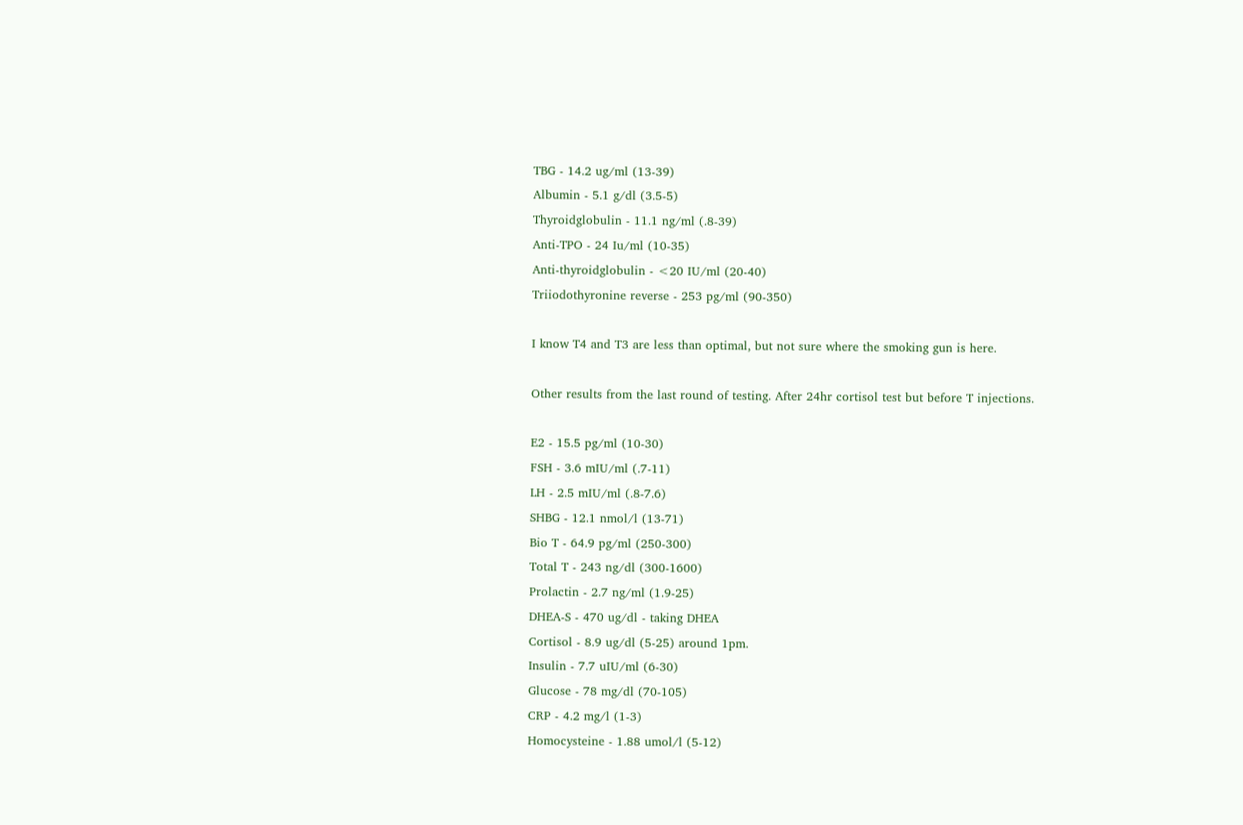TBG - 14.2 ug/ml (13-39)
Albumin - 5.1 g/dl (3.5-5)
Thyroidglobulin - 11.1 ng/ml (.8-39)
Anti-TPO - 24 Iu/ml (10-35)
Anti-thyroidglobulin - <20 IU/ml (20-40)
Triiodothyronine reverse - 253 pg/ml (90-350)

I know T4 and T3 are less than optimal, but not sure where the smoking gun is here.

Other results from the last round of testing. After 24hr cortisol test but before T injections.

E2 - 15.5 pg/ml (10-30)
FSH - 3.6 mIU/ml (.7-11)
LH - 2.5 mIU/ml (.8-7.6)
SHBG - 12.1 nmol/l (13-71)
Bio T - 64.9 pg/ml (250-300)
Total T - 243 ng/dl (300-1600)
Prolactin - 2.7 ng/ml (1.9-25)
DHEA-S - 470 ug/dl - taking DHEA
Cortisol - 8.9 ug/dl (5-25) around 1pm.
Insulin - 7.7 uIU/ml (6-30)
Glucose - 78 mg/dl (70-105)
CRP - 4.2 mg/l (1-3)
Homocysteine - 1.88 umol/l (5-12)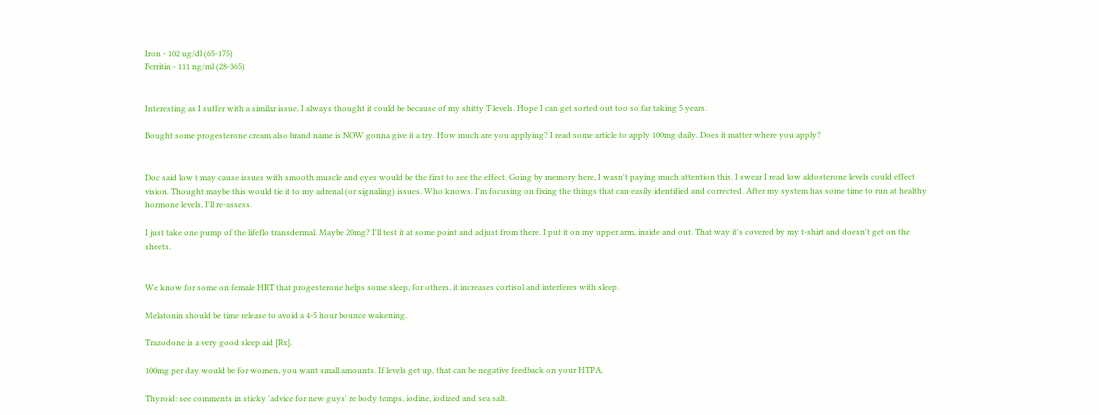Iron - 102 ug/dl (65-175)
Ferritin - 111 ng/ml (28-365)


Interesting as I suffer with a similar issue, I always thought it could be because of my shitty T levels. Hope I can get sorted out too so far taking 5 years.

Bought some progesterone cream also brand name is NOW gonna give it a try. How much are you applying? I read some article to apply 100mg daily. Does it matter where you apply?


Doc said low t may cause issues with smooth muscle and eyes would be the first to see the effect. Going by memory here, I wasn't paying much attention this. I swear I read low aldosterone levels could effect vision. Thought maybe this would tie it to my adrenal (or signaling) issues. Who knows. I'm focusing on fixing the things that can easily identified and corrected. After my system has some time to run at healthy hormone levels, I'll re-assess.

I just take one pump of the lifeflo transdermal. Maybe 20mg? I'll test it at some point and adjust from there. I put it on my upper arm, inside and out. That way it's covered by my t-shirt and doesn't get on the sheets.


We know for some on female HRT that progesterone helps some sleep, for others, it increases cortisol and interferes with sleep.

Melatonin should be time release to avoid a 4-5 hour bounce wakening.

Trazodone is a very good sleep aid [Rx].

100mg per day would be for women, you want small amounts. If levels get up, that can be negative feedback on your HTPA.

Thyroid: see comments in sticky 'advice for new guys' re body temps, iodine, iodized and sea salt.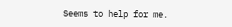Seems to help for me.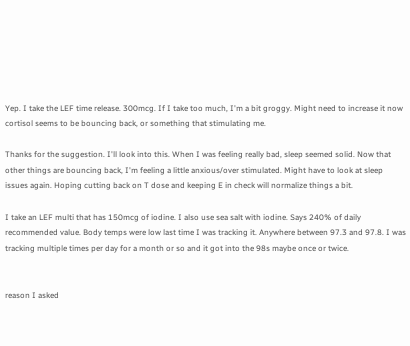Yep. I take the LEF time release. 300mcg. If I take too much, I'm a bit groggy. Might need to increase it now cortisol seems to be bouncing back, or something that stimulating me.

Thanks for the suggestion. I'll look into this. When I was feeling really bad, sleep seemed solid. Now that other things are bouncing back, I'm feeling a little anxious/over stimulated. Might have to look at sleep issues again. Hoping cutting back on T dose and keeping E in check will normalize things a bit.

I take an LEF multi that has 150mcg of iodine. I also use sea salt with iodine. Says 240% of daily recommended value. Body temps were low last time I was tracking it. Anywhere between 97.3 and 97.8. I was tracking multiple times per day for a month or so and it got into the 98s maybe once or twice.


reason I asked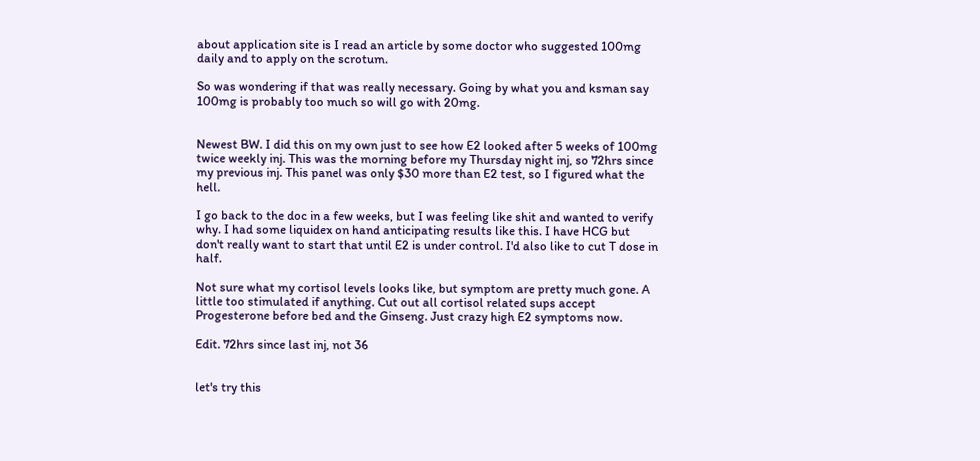about application site is I read an article by some doctor who suggested 100mg daily and to apply on the scrotum.

So was wondering if that was really necessary. Going by what you and ksman say 100mg is probably too much so will go with 20mg.


Newest BW. I did this on my own just to see how E2 looked after 5 weeks of 100mg twice weekly inj. This was the morning before my Thursday night inj, so 72hrs since my previous inj. This panel was only $30 more than E2 test, so I figured what the hell.

I go back to the doc in a few weeks, but I was feeling like shit and wanted to verify why. I had some liquidex on hand anticipating results like this. I have HCG but don't really want to start that until E2 is under control. I'd also like to cut T dose in half.

Not sure what my cortisol levels looks like, but symptom are pretty much gone. A little too stimulated if anything. Cut out all cortisol related sups accept Progesterone before bed and the Ginseng. Just crazy high E2 symptoms now.

Edit. 72hrs since last inj, not 36


let's try this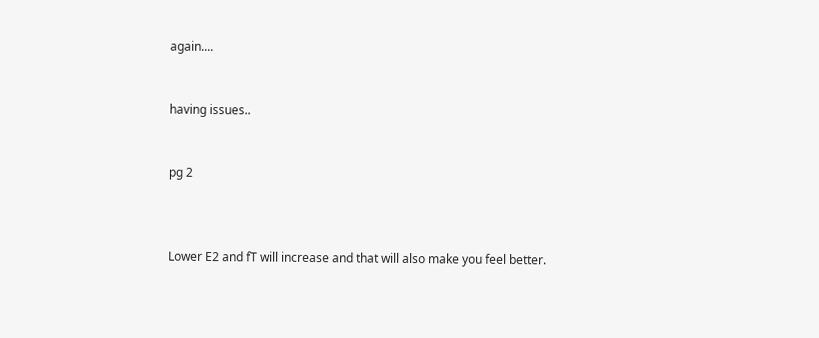again....


having issues..


pg 2



Lower E2 and fT will increase and that will also make you feel better.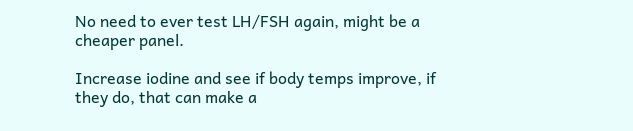No need to ever test LH/FSH again, might be a cheaper panel.

Increase iodine and see if body temps improve, if they do, that can make a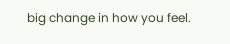big change in how you feel.